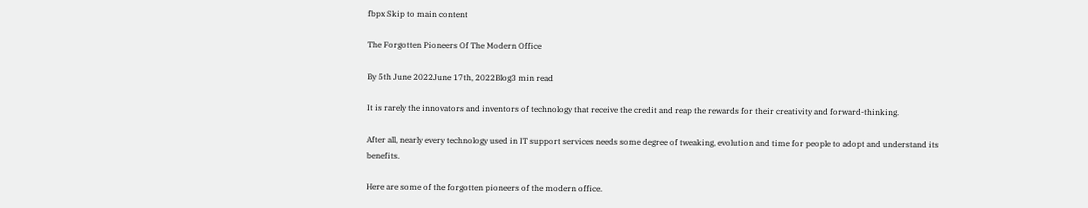fbpx Skip to main content

The Forgotten Pioneers Of The Modern Office

By 5th June 2022June 17th, 2022Blog3 min read

It is rarely the innovators and inventors of technology that receive the credit and reap the rewards for their creativity and forward-thinking.

After all, nearly every technology used in IT support services needs some degree of tweaking, evolution and time for people to adopt and understand its benefits.

Here are some of the forgotten pioneers of the modern office.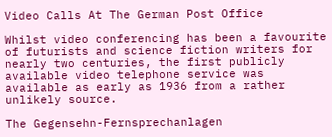Video Calls At The German Post Office

Whilst video conferencing has been a favourite of futurists and science fiction writers for nearly two centuries, the first publicly available video telephone service was available as early as 1936 from a rather unlikely source.

The Gegensehn-Fernsprechanlagen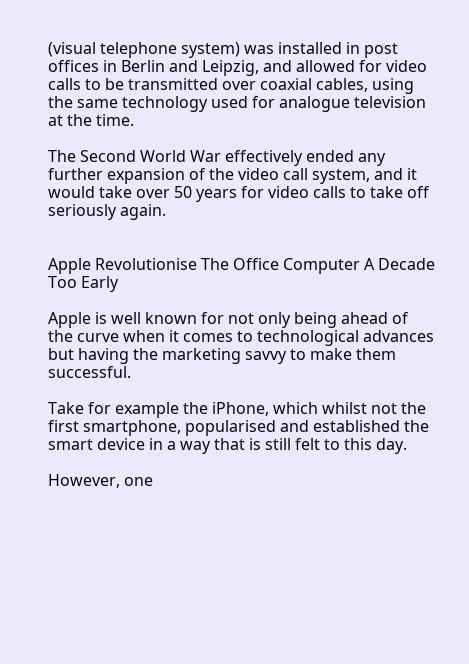(visual telephone system) was installed in post offices in Berlin and Leipzig, and allowed for video calls to be transmitted over coaxial cables, using the same technology used for analogue television at the time.

The Second World War effectively ended any further expansion of the video call system, and it would take over 50 years for video calls to take off seriously again.


Apple Revolutionise The Office Computer A Decade Too Early

Apple is well known for not only being ahead of the curve when it comes to technological advances but having the marketing savvy to make them successful.

Take for example the iPhone, which whilst not the first smartphone, popularised and established the smart device in a way that is still felt to this day.

However, one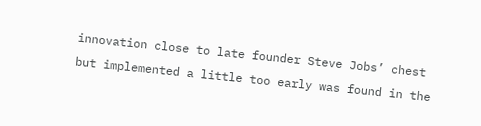innovation close to late founder Steve Jobs’ chest but implemented a little too early was found in the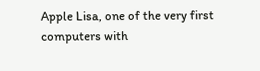Apple Lisa, one of the very first computers with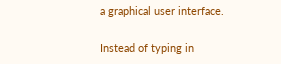a graphical user interface.

Instead of typing in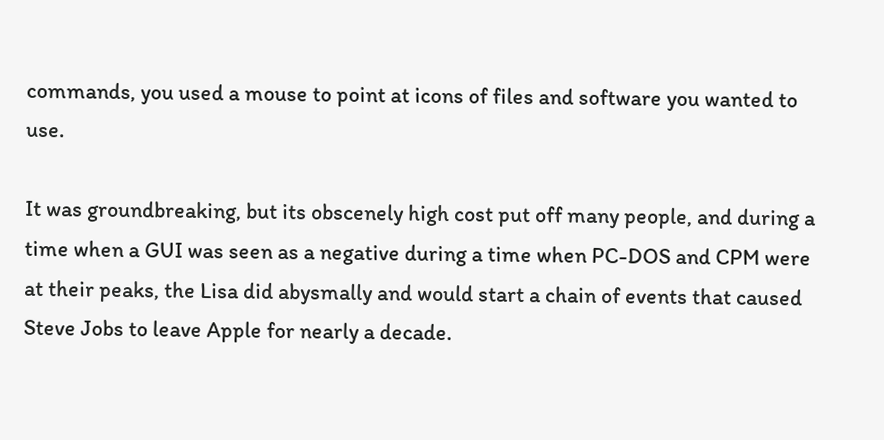commands, you used a mouse to point at icons of files and software you wanted to use.

It was groundbreaking, but its obscenely high cost put off many people, and during a time when a GUI was seen as a negative during a time when PC-DOS and CPM were at their peaks, the Lisa did abysmally and would start a chain of events that caused Steve Jobs to leave Apple for nearly a decade.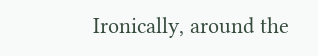Ironically, around the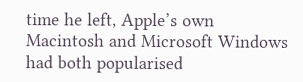time he left, Apple’s own Macintosh and Microsoft Windows had both popularised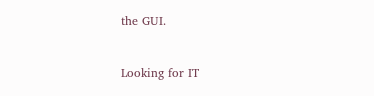the GUI.


Looking for IT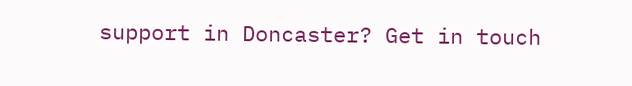support in Doncaster? Get in touch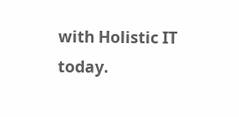with Holistic IT today.